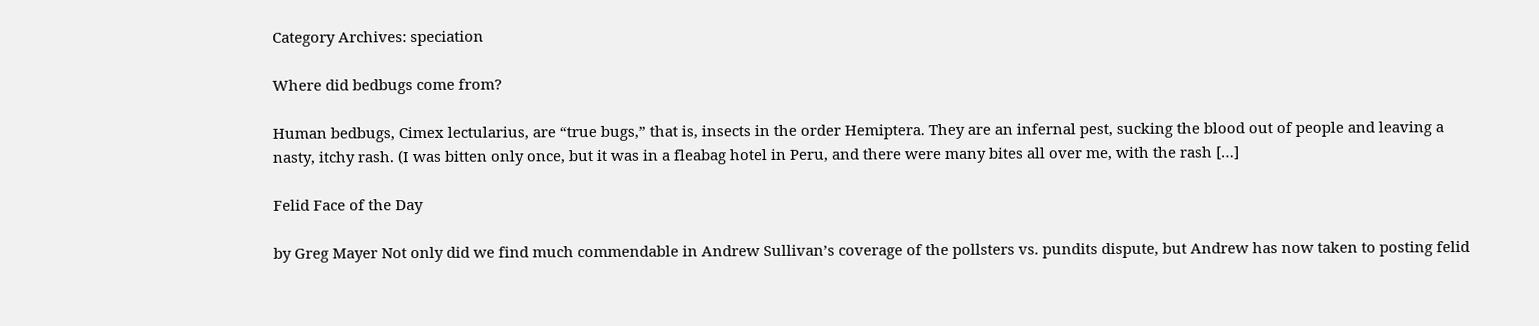Category Archives: speciation

Where did bedbugs come from?

Human bedbugs, Cimex lectularius, are “true bugs,” that is, insects in the order Hemiptera. They are an infernal pest, sucking the blood out of people and leaving a nasty, itchy rash. (I was bitten only once, but it was in a fleabag hotel in Peru, and there were many bites all over me, with the rash […]

Felid Face of the Day

by Greg Mayer Not only did we find much commendable in Andrew Sullivan’s coverage of the pollsters vs. pundits dispute, but Andrew has now taken to posting felid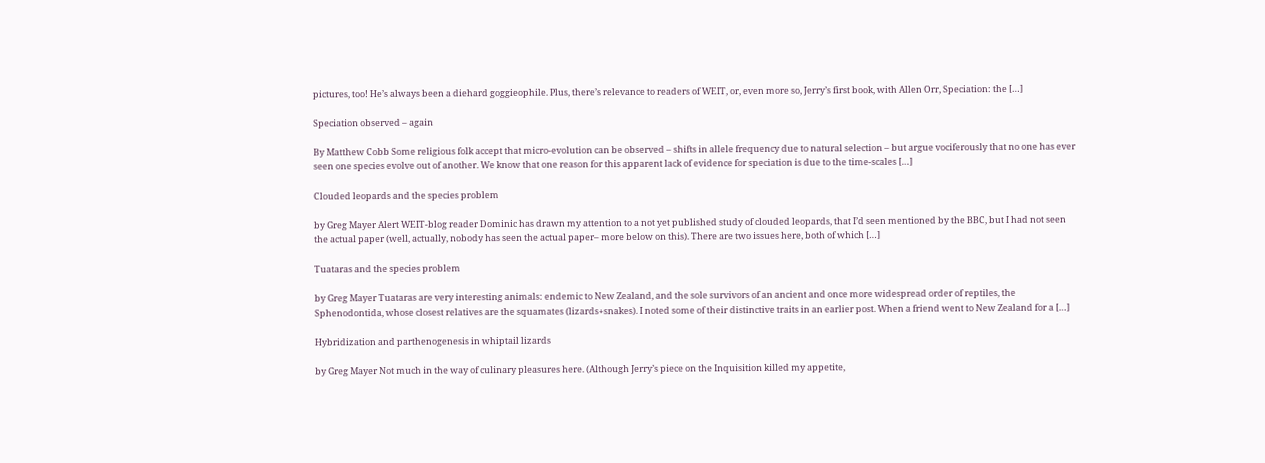pictures, too! He’s always been a diehard goggieophile. Plus, there’s relevance to readers of WEIT, or, even more so, Jerry’s first book, with Allen Orr, Speciation: the […]

Speciation observed – again

By Matthew Cobb Some religious folk accept that micro-evolution can be observed – shifts in allele frequency due to natural selection – but argue vociferously that no one has ever seen one species evolve out of another. We know that one reason for this apparent lack of evidence for speciation is due to the time-scales […]

Clouded leopards and the species problem

by Greg Mayer Alert WEIT-blog reader Dominic has drawn my attention to a not yet published study of clouded leopards, that I’d seen mentioned by the BBC, but I had not seen the actual paper (well, actually, nobody has seen the actual paper– more below on this). There are two issues here, both of which […]

Tuataras and the species problem

by Greg Mayer Tuataras are very interesting animals: endemic to New Zealand, and the sole survivors of an ancient and once more widespread order of reptiles, the Sphenodontida, whose closest relatives are the squamates (lizards+snakes). I noted some of their distinctive traits in an earlier post. When a friend went to New Zealand for a […]

Hybridization and parthenogenesis in whiptail lizards

by Greg Mayer Not much in the way of culinary pleasures here. (Although Jerry’s piece on the Inquisition killed my appetite,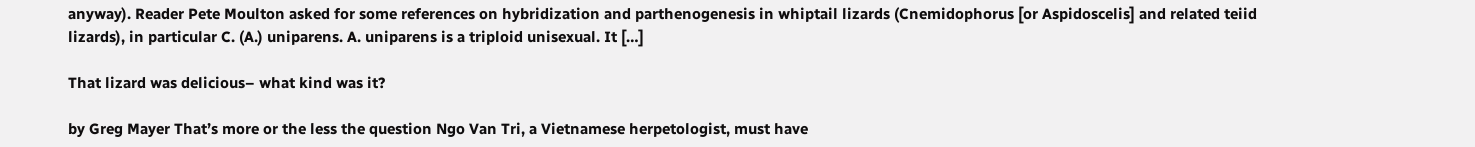anyway). Reader Pete Moulton asked for some references on hybridization and parthenogenesis in whiptail lizards (Cnemidophorus [or Aspidoscelis] and related teiid lizards), in particular C. (A.) uniparens. A. uniparens is a triploid unisexual. It […]

That lizard was delicious– what kind was it?

by Greg Mayer That’s more or the less the question Ngo Van Tri, a Vietnamese herpetologist, must have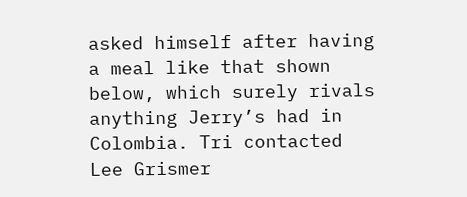asked himself after having a meal like that shown below, which surely rivals anything Jerry’s had in Colombia. Tri contacted Lee Grismer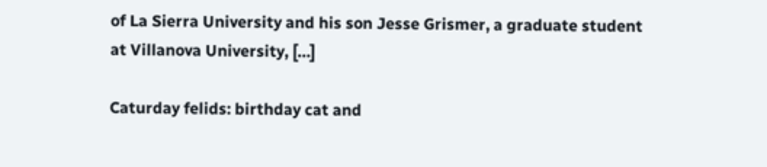of La Sierra University and his son Jesse Grismer, a graduate student at Villanova University, […]

Caturday felids: birthday cat and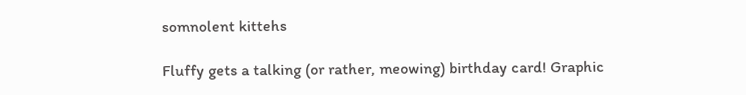somnolent kittehs

Fluffy gets a talking (or rather, meowing) birthday card! Graphic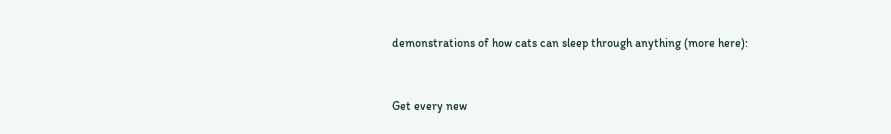demonstrations of how cats can sleep through anything (more here):


Get every new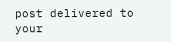post delivered to your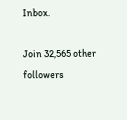Inbox.

Join 32,565 other followers